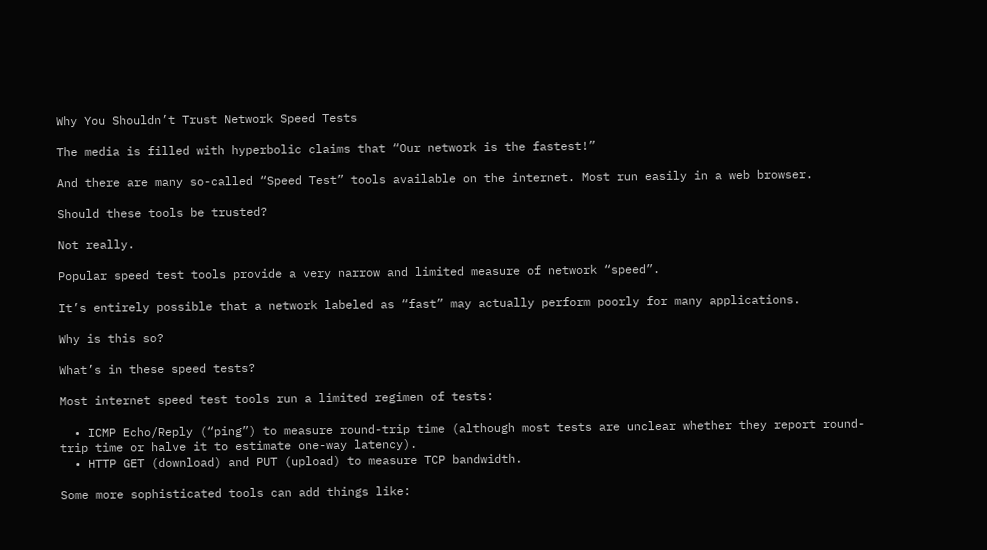Why You Shouldn’t Trust Network Speed Tests

The media is filled with hyperbolic claims that “Our network is the fastest!”

And there are many so-called “Speed Test” tools available on the internet. Most run easily in a web browser.

Should these tools be trusted?

Not really.

Popular speed test tools provide a very narrow and limited measure of network “speed”.

It’s entirely possible that a network labeled as “fast” may actually perform poorly for many applications.

Why is this so?

What’s in these speed tests?

Most internet speed test tools run a limited regimen of tests:

  • ICMP Echo/Reply (“ping”) to measure round-trip time (although most tests are unclear whether they report round-trip time or halve it to estimate one-way latency).
  • HTTP GET (download) and PUT (upload) to measure TCP bandwidth.

Some more sophisticated tools can add things like: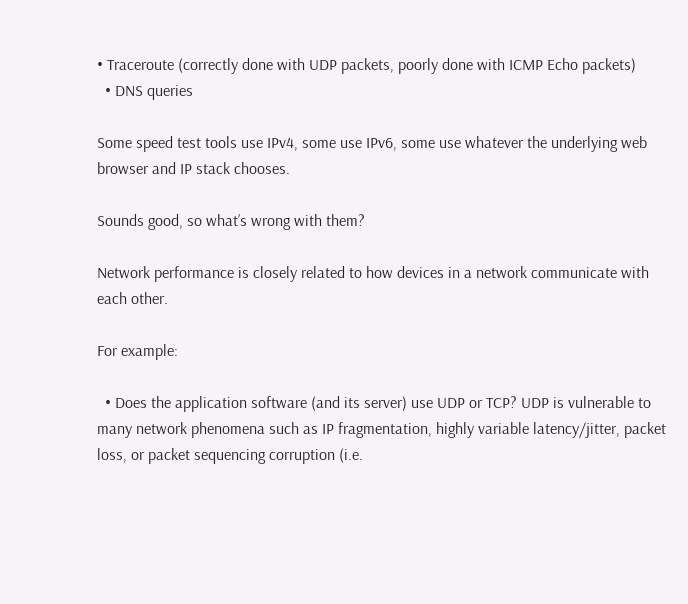• Traceroute (correctly done with UDP packets, poorly done with ICMP Echo packets)
  • DNS queries

Some speed test tools use IPv4, some use IPv6, some use whatever the underlying web browser and IP stack chooses.

Sounds good, so what’s wrong with them?

Network performance is closely related to how devices in a network communicate with each other.

For example:

  • Does the application software (and its server) use UDP or TCP? UDP is vulnerable to many network phenomena such as IP fragmentation, highly variable latency/jitter, packet loss, or packet sequencing corruption (i.e.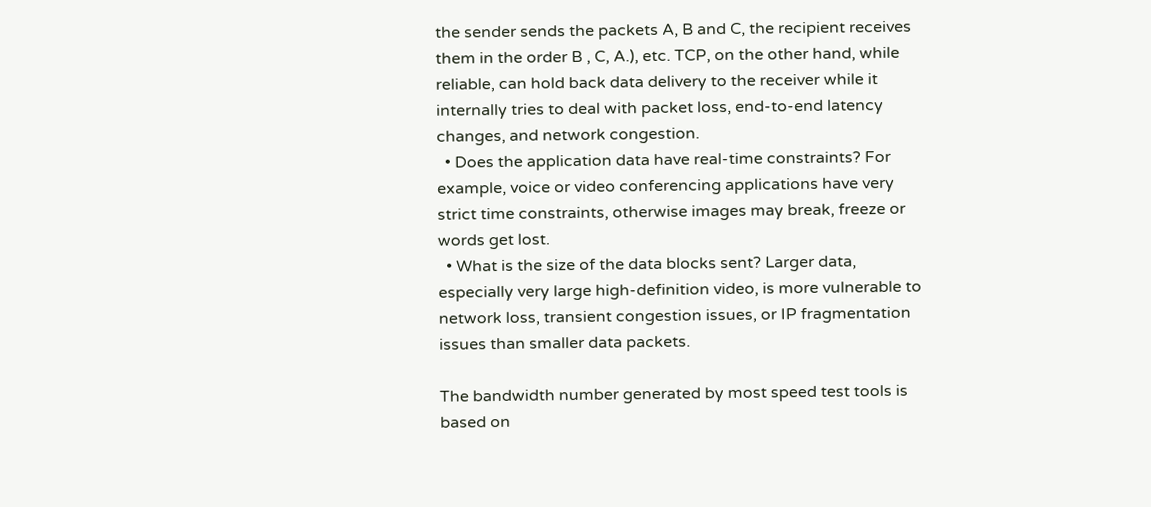the sender sends the packets A, B and C, the recipient receives them in the order B , C, A.), etc. TCP, on the other hand, while reliable, can hold back data delivery to the receiver while it internally tries to deal with packet loss, end-to-end latency changes, and network congestion.
  • Does the application data have real-time constraints? For example, voice or video conferencing applications have very strict time constraints, otherwise images may break, freeze or words get lost.
  • What is the size of the data blocks sent? Larger data, especially very large high-definition video, is more vulnerable to network loss, transient congestion issues, or IP fragmentation issues than smaller data packets.

The bandwidth number generated by most speed test tools is based on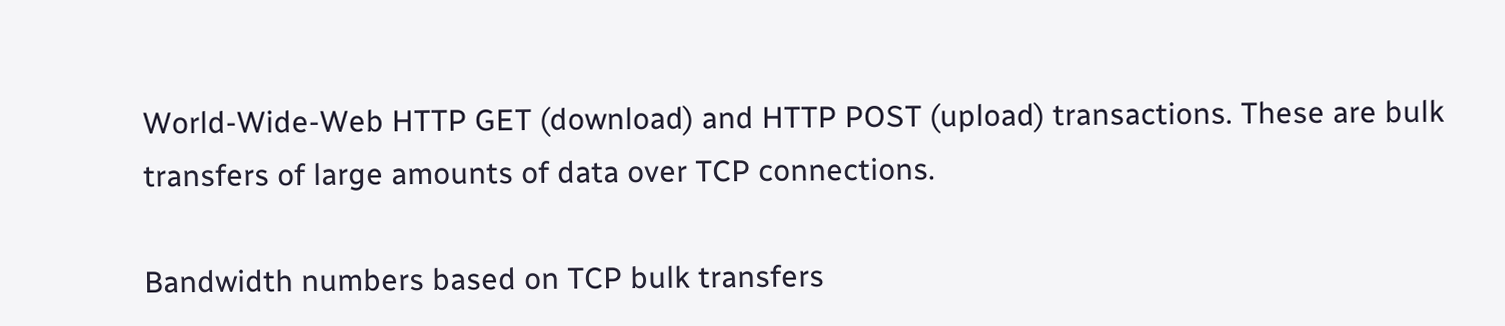World-Wide-Web HTTP GET (download) and HTTP POST (upload) transactions. These are bulk transfers of large amounts of data over TCP connections.

Bandwidth numbers based on TCP bulk transfers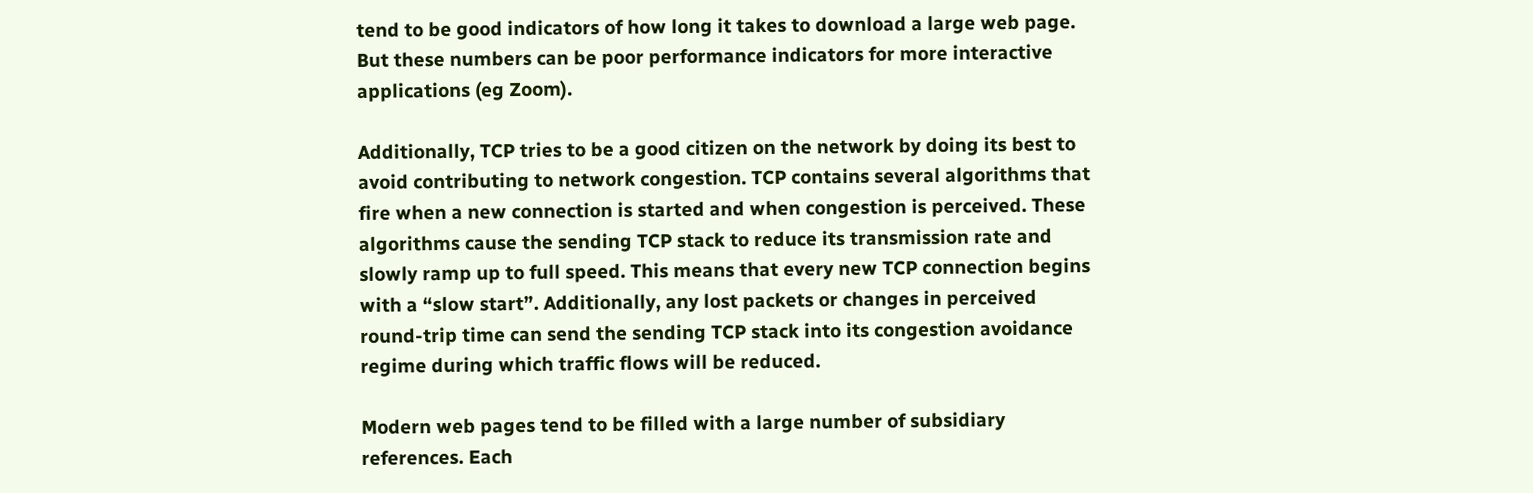tend to be good indicators of how long it takes to download a large web page. But these numbers can be poor performance indicators for more interactive applications (eg Zoom).

Additionally, TCP tries to be a good citizen on the network by doing its best to avoid contributing to network congestion. TCP contains several algorithms that fire when a new connection is started and when congestion is perceived. These algorithms cause the sending TCP stack to reduce its transmission rate and slowly ramp up to full speed. This means that every new TCP connection begins with a “slow start”. Additionally, any lost packets or changes in perceived round-trip time can send the sending TCP stack into its congestion avoidance regime during which traffic flows will be reduced.

Modern web pages tend to be filled with a large number of subsidiary references. Each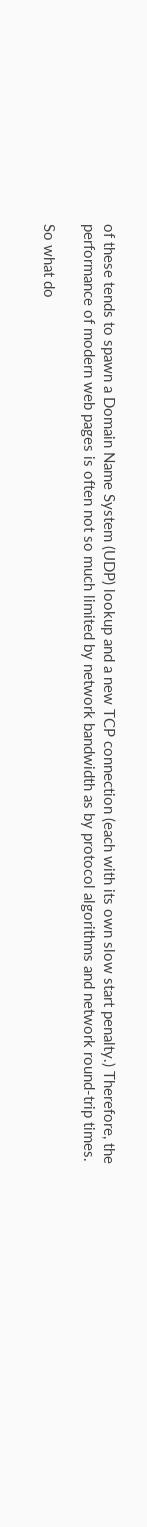of these tends to spawn a Domain Name System (UDP) lookup and a new TCP connection (each with its own slow start penalty.) Therefore, the performance of modern web pages is often not so much limited by network bandwidth as by protocol algorithms and network round-trip times.

So what do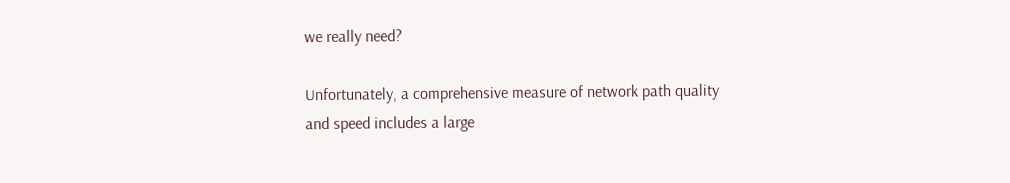we really need?

Unfortunately, a comprehensive measure of network path quality and speed includes a large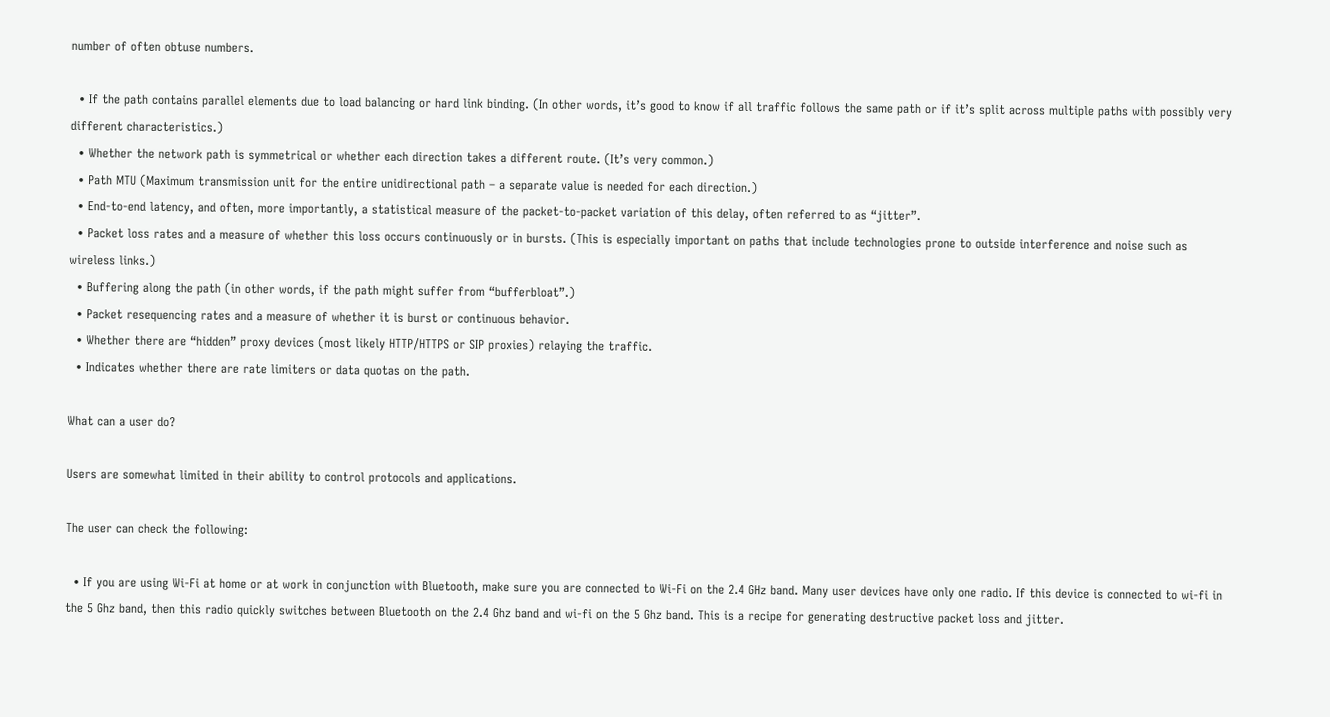number of often obtuse numbers.

  • If the path contains parallel elements due to load balancing or hard link binding. (In other words, it’s good to know if all traffic follows the same path or if it’s split across multiple paths with possibly very different characteristics.)
  • Whether the network path is symmetrical or whether each direction takes a different route. (It’s very common.)
  • Path MTU (Maximum transmission unit for the entire unidirectional path – a separate value is needed for each direction.)
  • End-to-end latency, and often, more importantly, a statistical measure of the packet-to-packet variation of this delay, often referred to as “jitter”.
  • Packet loss rates and a measure of whether this loss occurs continuously or in bursts. (This is especially important on paths that include technologies prone to outside interference and noise such as wireless links.)
  • Buffering along the path (in other words, if the path might suffer from “bufferbloat”.)
  • Packet resequencing rates and a measure of whether it is burst or continuous behavior.
  • Whether there are “hidden” proxy devices (most likely HTTP/HTTPS or SIP proxies) relaying the traffic.
  • Indicates whether there are rate limiters or data quotas on the path.

What can a user do?

Users are somewhat limited in their ability to control protocols and applications.

The user can check the following:

  • If you are using Wi-Fi at home or at work in conjunction with Bluetooth, make sure you are connected to Wi-Fi on the 2.4 GHz band. Many user devices have only one radio. If this device is connected to wi-fi in the 5 Ghz band, then this radio quickly switches between Bluetooth on the 2.4 Ghz band and wi-fi on the 5 Ghz band. This is a recipe for generating destructive packet loss and jitter.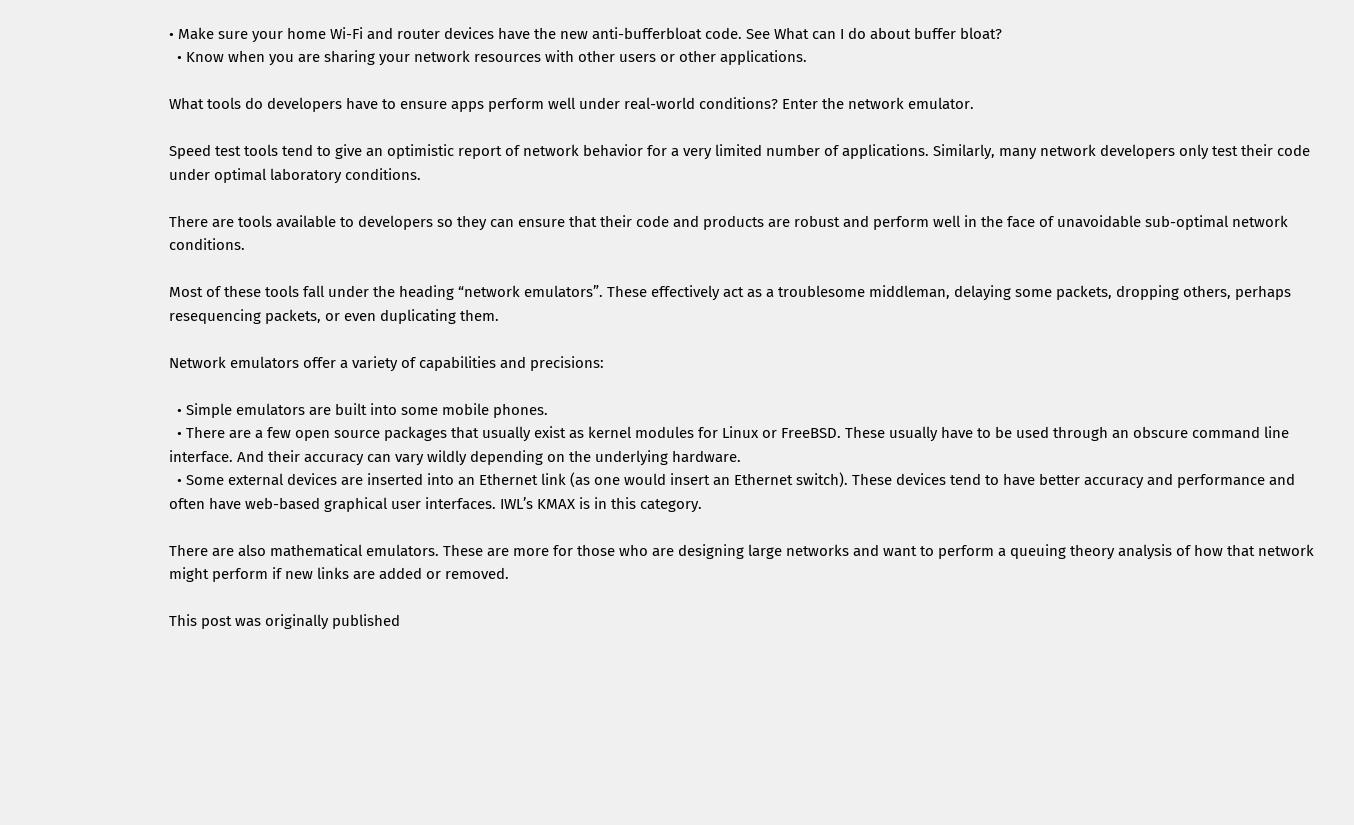• Make sure your home Wi-Fi and router devices have the new anti-bufferbloat code. See What can I do about buffer bloat?
  • Know when you are sharing your network resources with other users or other applications.

What tools do developers have to ensure apps perform well under real-world conditions? Enter the network emulator.

Speed test tools tend to give an optimistic report of network behavior for a very limited number of applications. Similarly, many network developers only test their code under optimal laboratory conditions.

There are tools available to developers so they can ensure that their code and products are robust and perform well in the face of unavoidable sub-optimal network conditions.

Most of these tools fall under the heading “network emulators”. These effectively act as a troublesome middleman, delaying some packets, dropping others, perhaps resequencing packets, or even duplicating them.

Network emulators offer a variety of capabilities and precisions:

  • Simple emulators are built into some mobile phones.
  • There are a few open source packages that usually exist as kernel modules for Linux or FreeBSD. These usually have to be used through an obscure command line interface. And their accuracy can vary wildly depending on the underlying hardware.
  • Some external devices are inserted into an Ethernet link (as one would insert an Ethernet switch). These devices tend to have better accuracy and performance and often have web-based graphical user interfaces. IWL’s KMAX is in this category.

There are also mathematical emulators. These are more for those who are designing large networks and want to perform a queuing theory analysis of how that network might perform if new links are added or removed.

This post was originally published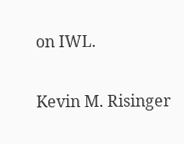on IWL.

Kevin M. Risinger